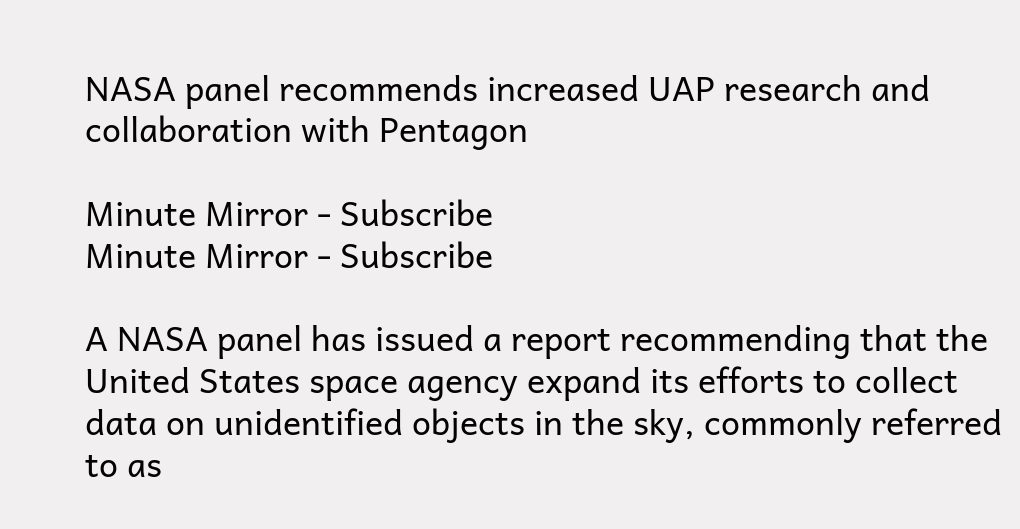NASA panel recommends increased UAP research and collaboration with Pentagon

Minute Mirror - Subscribe
Minute Mirror - Subscribe

A NASA panel has issued a report recommending that the United States space agency expand its efforts to collect data on unidentified objects in the sky, commonly referred to as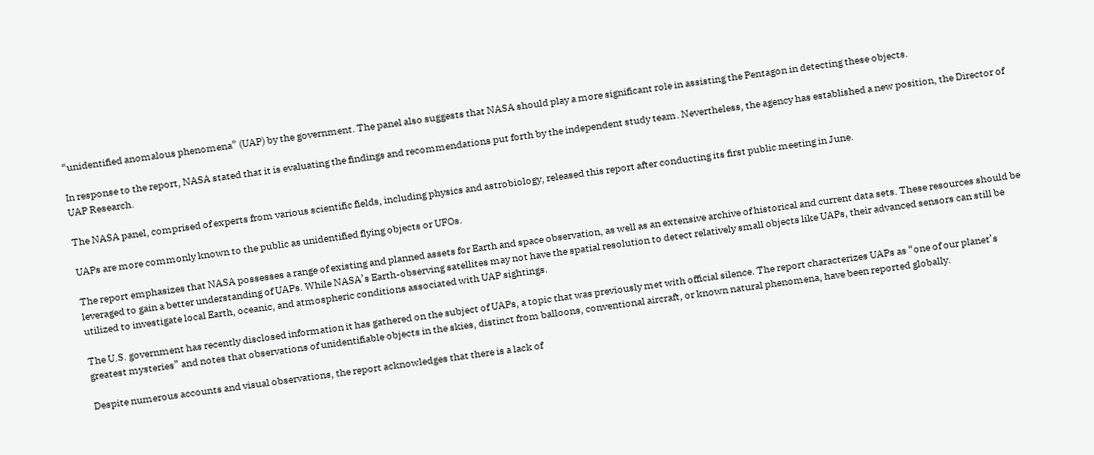“unidentified anomalous phenomena” (UAP) by the government. The panel also suggests that NASA should play a more significant role in assisting the Pentagon in detecting these objects.

In response to the report, NASA stated that it is evaluating the findings and recommendations put forth by the independent study team. Nevertheless, the agency has established a new position, the Director of UAP Research.

The NASA panel, comprised of experts from various scientific fields, including physics and astrobiology, released this report after conducting its first public meeting in June.

UAPs are more commonly known to the public as unidentified flying objects or UFOs.

The report emphasizes that NASA possesses a range of existing and planned assets for Earth and space observation, as well as an extensive archive of historical and current data sets. These resources should be leveraged to gain a better understanding of UAPs. While NASA’s Earth-observing satellites may not have the spatial resolution to detect relatively small objects like UAPs, their advanced sensors can still be utilized to investigate local Earth, oceanic, and atmospheric conditions associated with UAP sightings.

The U.S. government has recently disclosed information it has gathered on the subject of UAPs, a topic that was previously met with official silence. The report characterizes UAPs as “one of our planet’s greatest mysteries” and notes that observations of unidentifiable objects in the skies, distinct from balloons, conventional aircraft, or known natural phenomena, have been reported globally.

Despite numerous accounts and visual observations, the report acknowledges that there is a lack of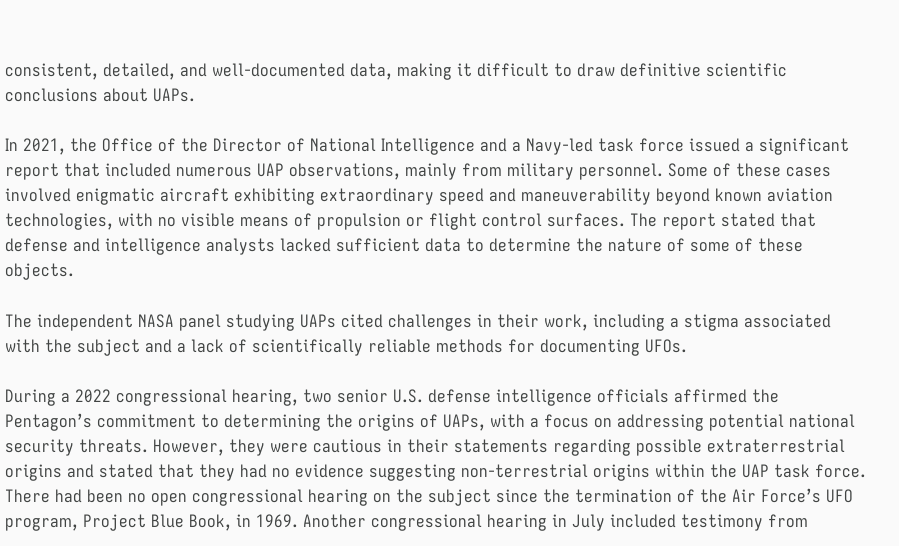consistent, detailed, and well-documented data, making it difficult to draw definitive scientific conclusions about UAPs.

In 2021, the Office of the Director of National Intelligence and a Navy-led task force issued a significant report that included numerous UAP observations, mainly from military personnel. Some of these cases involved enigmatic aircraft exhibiting extraordinary speed and maneuverability beyond known aviation technologies, with no visible means of propulsion or flight control surfaces. The report stated that defense and intelligence analysts lacked sufficient data to determine the nature of some of these objects.

The independent NASA panel studying UAPs cited challenges in their work, including a stigma associated with the subject and a lack of scientifically reliable methods for documenting UFOs.

During a 2022 congressional hearing, two senior U.S. defense intelligence officials affirmed the Pentagon’s commitment to determining the origins of UAPs, with a focus on addressing potential national security threats. However, they were cautious in their statements regarding possible extraterrestrial origins and stated that they had no evidence suggesting non-terrestrial origins within the UAP task force. There had been no open congressional hearing on the subject since the termination of the Air Force’s UFO program, Project Blue Book, in 1969. Another congressional hearing in July included testimony from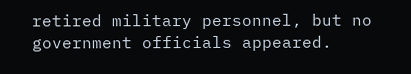retired military personnel, but no government officials appeared.